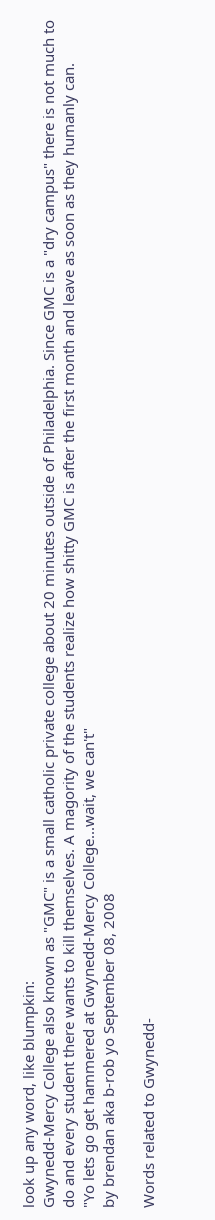look up any word, like blumpkin:
Gwynedd-Mercy College also known as "GMC" is a small catholic private college about 20 minutes outside of Philadelphia. Since GMC is a "dry campus" there is not much to do and every student there wants to kill themselves. A magority of the students realize how shitty GMC is after the first month and leave as soon as they humanly can.
"Yo lets go get hammered at Gwynedd-Mercy College...wait, we can't"
by brendan aka b-rob yo September 08, 2008

Words related to Gwynedd-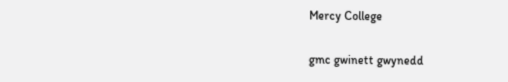Mercy College

gmc gwinett gwynedd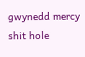gwynedd mercy shit hole